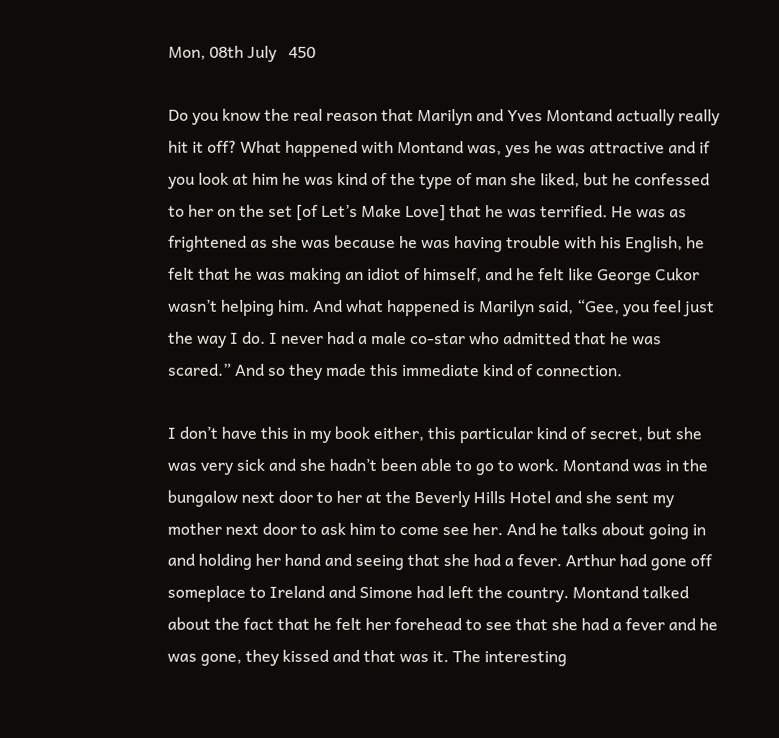Mon, 08th July   450

Do you know the real reason that Marilyn and Yves Montand actually really hit it off? What happened with Montand was, yes he was attractive and if you look at him he was kind of the type of man she liked, but he confessed to her on the set [of Let’s Make Love] that he was terrified. He was as frightened as she was because he was having trouble with his English, he felt that he was making an idiot of himself, and he felt like George Cukor wasn’t helping him. And what happened is Marilyn said, “Gee, you feel just the way I do. I never had a male co-star who admitted that he was scared.” And so they made this immediate kind of connection.

I don’t have this in my book either, this particular kind of secret, but she was very sick and she hadn’t been able to go to work. Montand was in the bungalow next door to her at the Beverly Hills Hotel and she sent my mother next door to ask him to come see her. And he talks about going in and holding her hand and seeing that she had a fever. Arthur had gone off someplace to Ireland and Simone had left the country. Montand talked about the fact that he felt her forehead to see that she had a fever and he was gone, they kissed and that was it. The interesting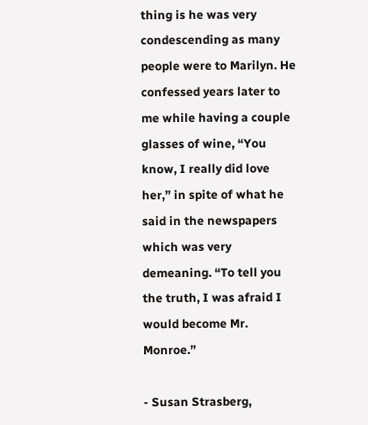thing is he was very condescending as many people were to Marilyn. He confessed years later to me while having a couple glasses of wine, “You know, I really did love her,” in spite of what he said in the newspapers which was very demeaning. “To tell you the truth, I was afraid I would become Mr. Monroe.”

- Susan Strasberg,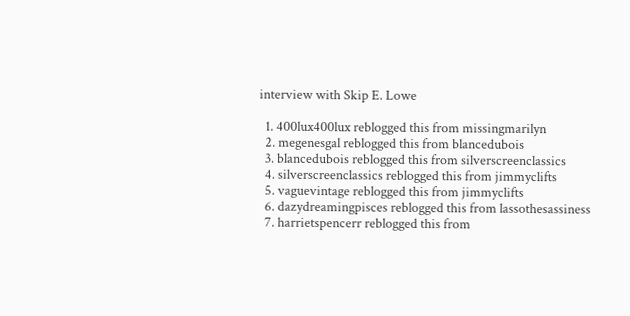interview with Skip E. Lowe

  1. 400lux400lux reblogged this from missingmarilyn
  2. megenesgal reblogged this from blancedubois
  3. blancedubois reblogged this from silverscreenclassics
  4. silverscreenclassics reblogged this from jimmyclifts
  5. vaguevintage reblogged this from jimmyclifts
  6. dazydreamingpisces reblogged this from lassothesassiness
  7. harrietspencerr reblogged this from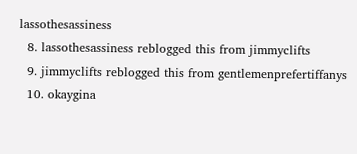lassothesassiness
  8. lassothesassiness reblogged this from jimmyclifts
  9. jimmyclifts reblogged this from gentlemenprefertiffanys
  10. okaygina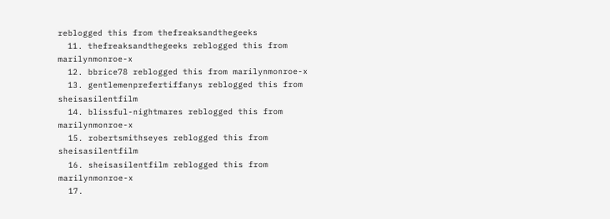reblogged this from thefreaksandthegeeks
  11. thefreaksandthegeeks reblogged this from marilynmonroe-x
  12. bbrice78 reblogged this from marilynmonroe-x
  13. gentlemenprefertiffanys reblogged this from sheisasilentfilm
  14. blissful-nightmares reblogged this from marilynmonroe-x
  15. robertsmithseyes reblogged this from sheisasilentfilm
  16. sheisasilentfilm reblogged this from marilynmonroe-x
  17.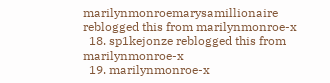marilynmonroemarysamillionaire reblogged this from marilynmonroe-x
  18. sp1kejonze reblogged this from marilynmonroe-x
  19. marilynmonroe-x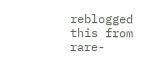reblogged this from rare-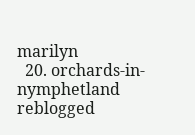marilyn
  20. orchards-in-nymphetland reblogged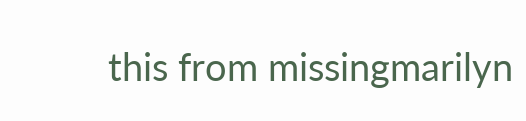this from missingmarilyn